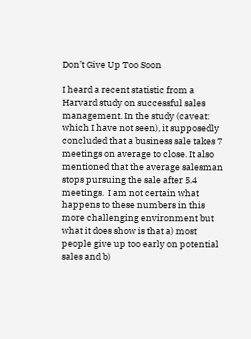Don’t Give Up Too Soon

I heard a recent statistic from a Harvard study on successful sales management. In the study (caveat: which I have not seen), it supposedly concluded that a business sale takes 7 meetings on average to close. It also mentioned that the average salesman stops pursuing the sale after 5.4 meetings.  I am not certain what happens to these numbers in this more challenging environment but what it does show is that a) most people give up too early on potential sales and b)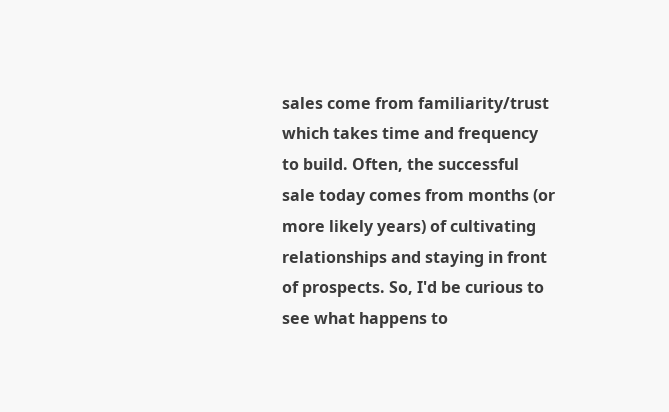sales come from familiarity/trust which takes time and frequency to build. Often, the successful sale today comes from months (or more likely years) of cultivating relationships and staying in front of prospects. So, I'd be curious to see what happens to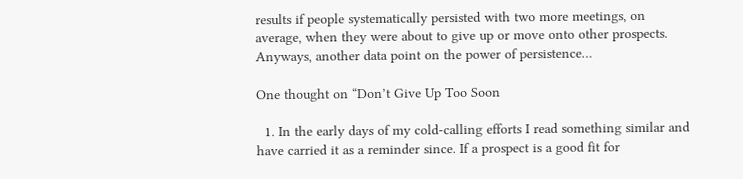results if people systematically persisted with two more meetings, on average, when they were about to give up or move onto other prospects. Anyways, another data point on the power of persistence…

One thought on “Don’t Give Up Too Soon

  1. In the early days of my cold-calling efforts I read something similar and have carried it as a reminder since. If a prospect is a good fit for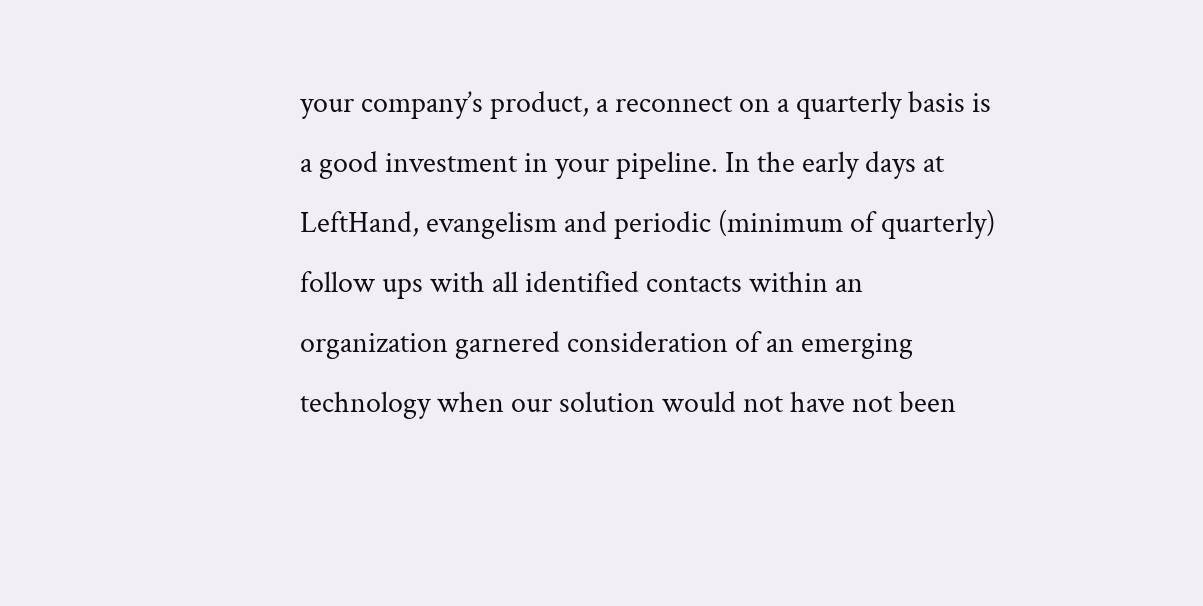your company’s product, a reconnect on a quarterly basis is a good investment in your pipeline. In the early days at LeftHand, evangelism and periodic (minimum of quarterly) follow ups with all identified contacts within an organization garnered consideration of an emerging technology when our solution would not have not been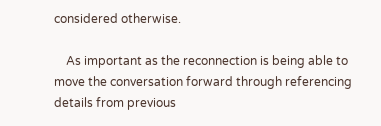considered otherwise.

    As important as the reconnection is being able to move the conversation forward through referencing details from previous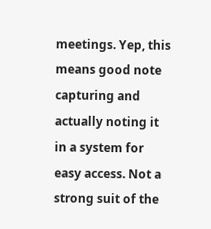meetings. Yep, this means good note capturing and actually noting it in a system for easy access. Not a strong suit of the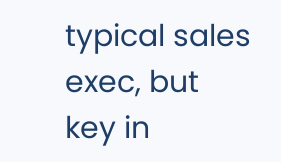typical sales exec, but key in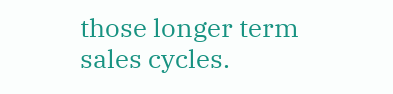those longer term sales cycles.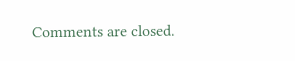Comments are closed.